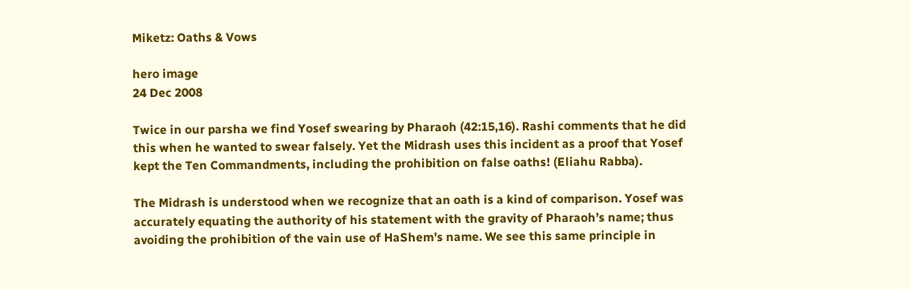Miketz: Oaths & Vows

hero image
24 Dec 2008

Twice in our parsha we find Yosef swearing by Pharaoh (42:15,16). Rashi comments that he did this when he wanted to swear falsely. Yet the Midrash uses this incident as a proof that Yosef kept the Ten Commandments, including the prohibition on false oaths! (Eliahu Rabba).

The Midrash is understood when we recognize that an oath is a kind of comparison. Yosef was accurately equating the authority of his statement with the gravity of Pharaoh’s name; thus avoiding the prohibition of the vain use of HaShem’s name. We see this same principle in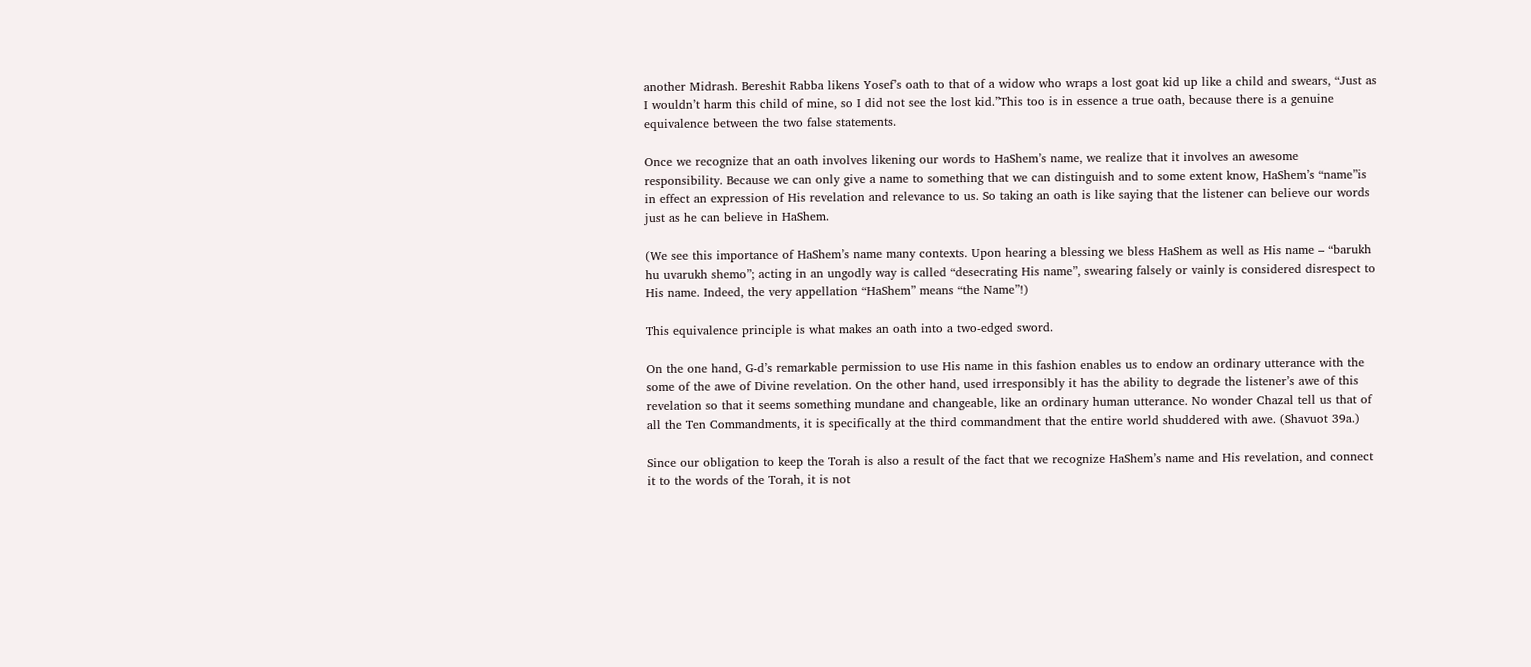another Midrash. Bereshit Rabba likens Yosef’s oath to that of a widow who wraps a lost goat kid up like a child and swears, “Just as I wouldn’t harm this child of mine, so I did not see the lost kid.”This too is in essence a true oath, because there is a genuine equivalence between the two false statements.

Once we recognize that an oath involves likening our words to HaShem’s name, we realize that it involves an awesome responsibility. Because we can only give a name to something that we can distinguish and to some extent know, HaShem’s “name”is in effect an expression of His revelation and relevance to us. So taking an oath is like saying that the listener can believe our words just as he can believe in HaShem.

(We see this importance of HaShem’s name many contexts. Upon hearing a blessing we bless HaShem as well as His name – “barukh hu uvarukh shemo”; acting in an ungodly way is called “desecrating His name”, swearing falsely or vainly is considered disrespect to His name. Indeed, the very appellation “HaShem” means “the Name”!)

This equivalence principle is what makes an oath into a two-edged sword.

On the one hand, G-d’s remarkable permission to use His name in this fashion enables us to endow an ordinary utterance with the some of the awe of Divine revelation. On the other hand, used irresponsibly it has the ability to degrade the listener’s awe of this revelation so that it seems something mundane and changeable, like an ordinary human utterance. No wonder Chazal tell us that of all the Ten Commandments, it is specifically at the third commandment that the entire world shuddered with awe. (Shavuot 39a.)

Since our obligation to keep the Torah is also a result of the fact that we recognize HaShem’s name and His revelation, and connect it to the words of the Torah, it is not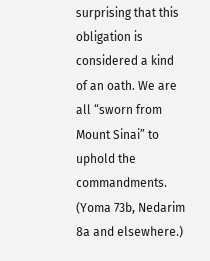surprising that this obligation is considered a kind of an oath. We are all “sworn from Mount Sinai” to uphold the commandments. (Yoma 73b, Nedarim 8a and elsewhere.)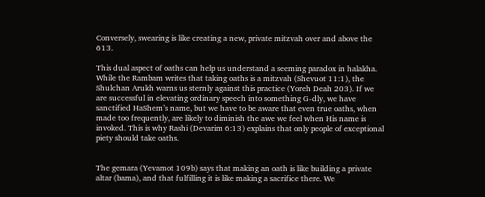Conversely, swearing is like creating a new, private mitzvah over and above the 613.

This dual aspect of oaths can help us understand a seeming paradox in halakha. While the Rambam writes that taking oaths is a mitzvah (Shevuot 11:1), the Shulchan Arukh warns us sternly against this practice (Yoreh Deah 203). If we are successful in elevating ordinary speech into something G-dly, we have sanctified HaShem’s name, but we have to be aware that even true oaths, when made too frequently, are likely to diminish the awe we feel when His name is invoked. This is why Rashi (Devarim 6:13) explains that only people of exceptional piety should take oaths.


The gemara (Yevamot 109b) says that making an oath is like building a private altar (bama), and that fulfilling it is like making a sacrifice there. We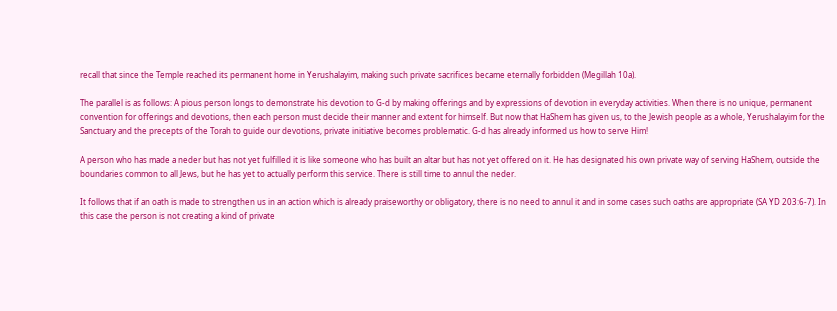recall that since the Temple reached its permanent home in Yerushalayim, making such private sacrifices became eternally forbidden (Megillah 10a).

The parallel is as follows: A pious person longs to demonstrate his devotion to G-d by making offerings and by expressions of devotion in everyday activities. When there is no unique, permanent convention for offerings and devotions, then each person must decide their manner and extent for himself. But now that HaShem has given us, to the Jewish people as a whole, Yerushalayim for the Sanctuary and the precepts of the Torah to guide our devotions, private initiative becomes problematic. G-d has already informed us how to serve Him!

A person who has made a neder but has not yet fulfilled it is like someone who has built an altar but has not yet offered on it. He has designated his own private way of serving HaShem, outside the boundaries common to all Jews, but he has yet to actually perform this service. There is still time to annul the neder.

It follows that if an oath is made to strengthen us in an action which is already praiseworthy or obligatory, there is no need to annul it and in some cases such oaths are appropriate (SA YD 203:6-7). In this case the person is not creating a kind of private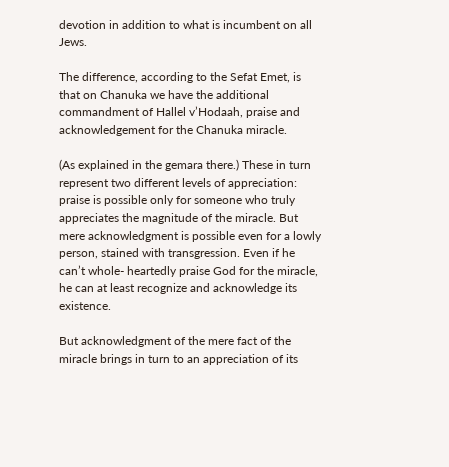devotion in addition to what is incumbent on all Jews.

The difference, according to the Sefat Emet, is that on Chanuka we have the additional commandment of Hallel v’Hodaah, praise and acknowledgement for the Chanuka miracle.

(As explained in the gemara there.) These in turn represent two different levels of appreciation: praise is possible only for someone who truly appreciates the magnitude of the miracle. But mere acknowledgment is possible even for a lowly person, stained with transgression. Even if he can’t whole- heartedly praise God for the miracle, he can at least recognize and acknowledge its existence.

But acknowledgment of the mere fact of the miracle brings in turn to an appreciation of its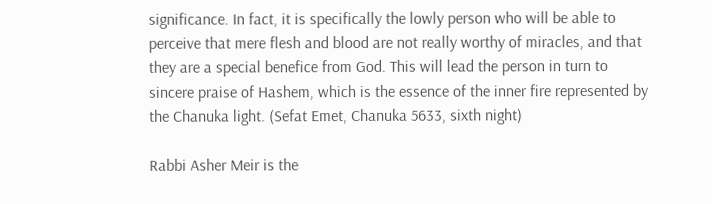significance. In fact, it is specifically the lowly person who will be able to perceive that mere flesh and blood are not really worthy of miracles, and that they are a special benefice from God. This will lead the person in turn to sincere praise of Hashem, which is the essence of the inner fire represented by the Chanuka light. (Sefat Emet, Chanuka 5633, sixth night)

Rabbi Asher Meir is the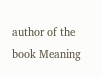author of the book Meaning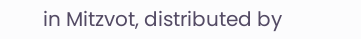in Mitzvot, distributed by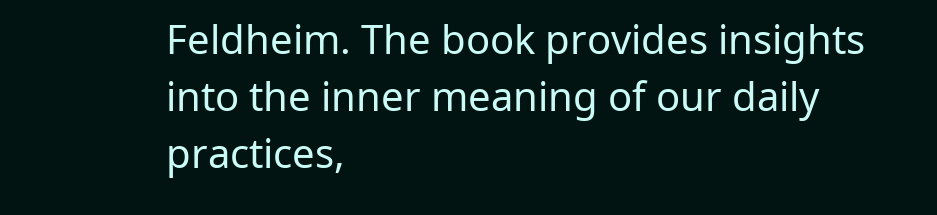Feldheim. The book provides insights into the inner meaning of our daily practices,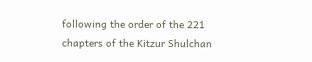following the order of the 221 chapters of the Kitzur Shulchan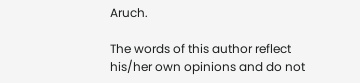Aruch.

The words of this author reflect his/her own opinions and do not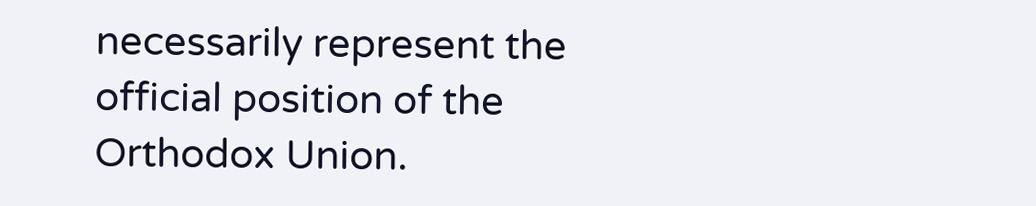necessarily represent the official position of the Orthodox Union.